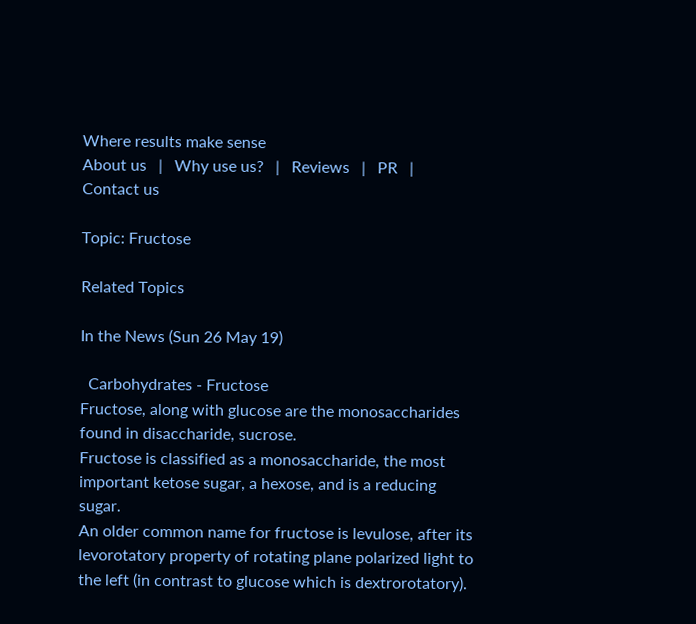Where results make sense
About us   |   Why use us?   |   Reviews   |   PR   |   Contact us

Topic: Fructose

Related Topics

In the News (Sun 26 May 19)

  Carbohydrates - Fructose
Fructose, along with glucose are the monosaccharides found in disaccharide, sucrose.
Fructose is classified as a monosaccharide, the most important ketose sugar, a hexose, and is a reducing sugar.
An older common name for fructose is levulose, after its levorotatory property of rotating plane polarized light to the left (in contrast to glucose which is dextrorotatory).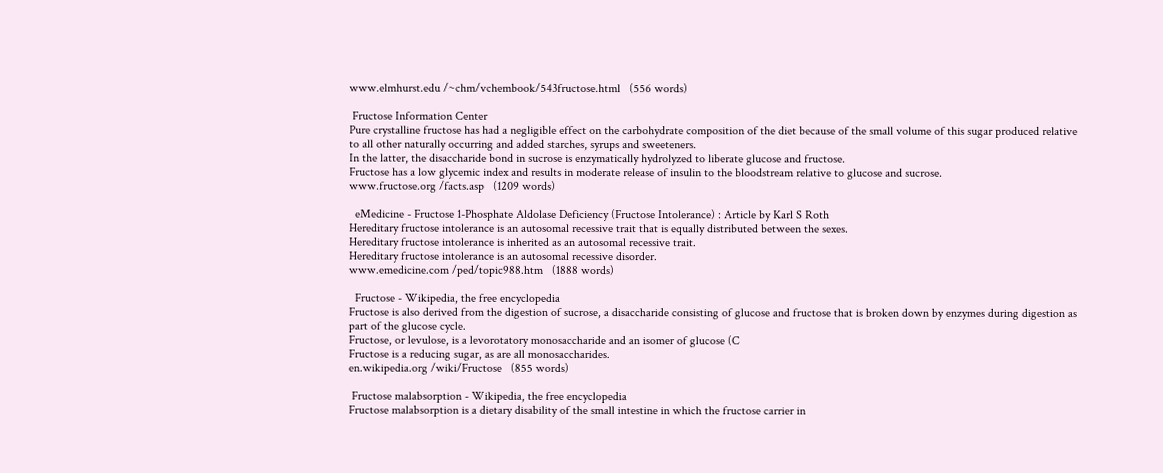www.elmhurst.edu /~chm/vchembook/543fructose.html   (556 words)

 Fructose Information Center
Pure crystalline fructose has had a negligible effect on the carbohydrate composition of the diet because of the small volume of this sugar produced relative to all other naturally occurring and added starches, syrups and sweeteners.
In the latter, the disaccharide bond in sucrose is enzymatically hydrolyzed to liberate glucose and fructose.
Fructose has a low glycemic index and results in moderate release of insulin to the bloodstream relative to glucose and sucrose.
www.fructose.org /facts.asp   (1209 words)

  eMedicine - Fructose 1-Phosphate Aldolase Deficiency (Fructose Intolerance) : Article by Karl S Roth
Hereditary fructose intolerance is an autosomal recessive trait that is equally distributed between the sexes.
Hereditary fructose intolerance is inherited as an autosomal recessive trait.
Hereditary fructose intolerance is an autosomal recessive disorder.
www.emedicine.com /ped/topic988.htm   (1888 words)

  Fructose - Wikipedia, the free encyclopedia
Fructose is also derived from the digestion of sucrose, a disaccharide consisting of glucose and fructose that is broken down by enzymes during digestion as part of the glucose cycle.
Fructose, or levulose, is a levorotatory monosaccharide and an isomer of glucose (C
Fructose is a reducing sugar, as are all monosaccharides.
en.wikipedia.org /wiki/Fructose   (855 words)

 Fructose malabsorption - Wikipedia, the free encyclopedia
Fructose malabsorption is a dietary disability of the small intestine in which the fructose carrier in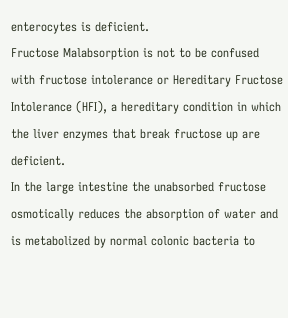enterocytes is deficient.
Fructose Malabsorption is not to be confused with fructose intolerance or Hereditary Fructose Intolerance (HFI), a hereditary condition in which the liver enzymes that break fructose up are deficient.
In the large intestine the unabsorbed fructose osmotically reduces the absorption of water and is metabolized by normal colonic bacteria to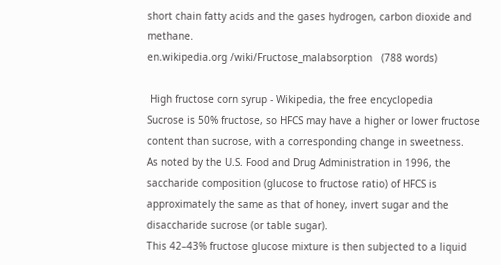short chain fatty acids and the gases hydrogen, carbon dioxide and methane.
en.wikipedia.org /wiki/Fructose_malabsorption   (788 words)

 High fructose corn syrup - Wikipedia, the free encyclopedia
Sucrose is 50% fructose, so HFCS may have a higher or lower fructose content than sucrose, with a corresponding change in sweetness.
As noted by the U.S. Food and Drug Administration in 1996, the saccharide composition (glucose to fructose ratio) of HFCS is approximately the same as that of honey, invert sugar and the disaccharide sucrose (or table sugar).
This 42–43% fructose glucose mixture is then subjected to a liquid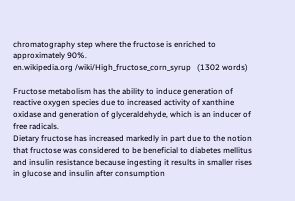chromatography step where the fructose is enriched to approximately 90%.
en.wikipedia.org /wiki/High_fructose_corn_syrup   (1302 words)

Fructose metabolism has the ability to induce generation of reactive oxygen species due to increased activity of xanthine oxidase and generation of glyceraldehyde, which is an inducer of free radicals.
Dietary fructose has increased markedly in part due to the notion that fructose was considered to be beneficial to diabetes mellitus and insulin resistance because ingesting it results in smaller rises in glucose and insulin after consumption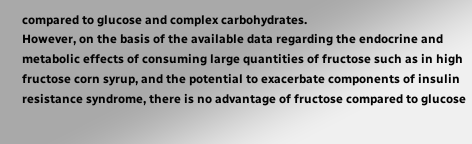compared to glucose and complex carbohydrates.
However, on the basis of the available data regarding the endocrine and metabolic effects of consuming large quantities of fructose such as in high fructose corn syrup, and the potential to exacerbate components of insulin resistance syndrome, there is no advantage of fructose compared to glucose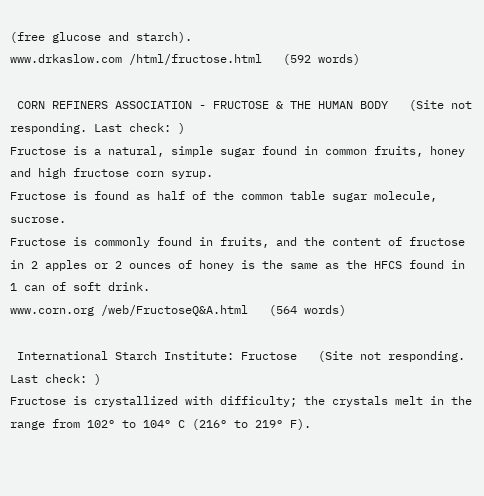(free glucose and starch).
www.drkaslow.com /html/fructose.html   (592 words)

 CORN REFINERS ASSOCIATION - FRUCTOSE & THE HUMAN BODY   (Site not responding. Last check: )
Fructose is a natural, simple sugar found in common fruits, honey and high fructose corn syrup.
Fructose is found as half of the common table sugar molecule, sucrose.
Fructose is commonly found in fruits, and the content of fructose in 2 apples or 2 ounces of honey is the same as the HFCS found in 1 can of soft drink.
www.corn.org /web/FructoseQ&A.html   (564 words)

 International Starch Institute: Fructose   (Site not responding. Last check: )
Fructose is crystallized with difficulty; the crystals melt in the range from 102° to 104° C (216° to 219° F).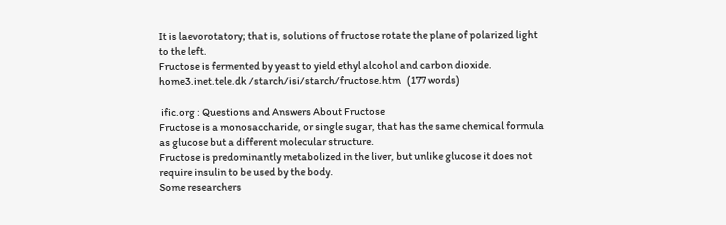It is laevorotatory; that is, solutions of fructose rotate the plane of polarized light to the left.
Fructose is fermented by yeast to yield ethyl alcohol and carbon dioxide.
home3.inet.tele.dk /starch/isi/starch/fructose.htm   (177 words)

 ific.org : Questions and Answers About Fructose
Fructose is a monosaccharide, or single sugar, that has the same chemical formula as glucose but a different molecular structure.
Fructose is predominantly metabolized in the liver, but unlike glucose it does not require insulin to be used by the body.
Some researchers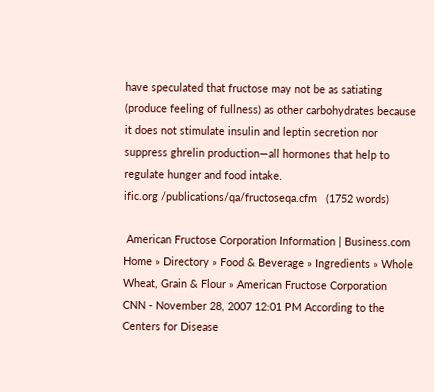have speculated that fructose may not be as satiating (produce feeling of fullness) as other carbohydrates because it does not stimulate insulin and leptin secretion nor suppress ghrelin production—all hormones that help to regulate hunger and food intake.
ific.org /publications/qa/fructoseqa.cfm   (1752 words)

 American Fructose Corporation Information | Business.com
Home » Directory » Food & Beverage » Ingredients » Whole Wheat, Grain & Flour » American Fructose Corporation
CNN - November 28, 2007 12:01 PM According to the Centers for Disease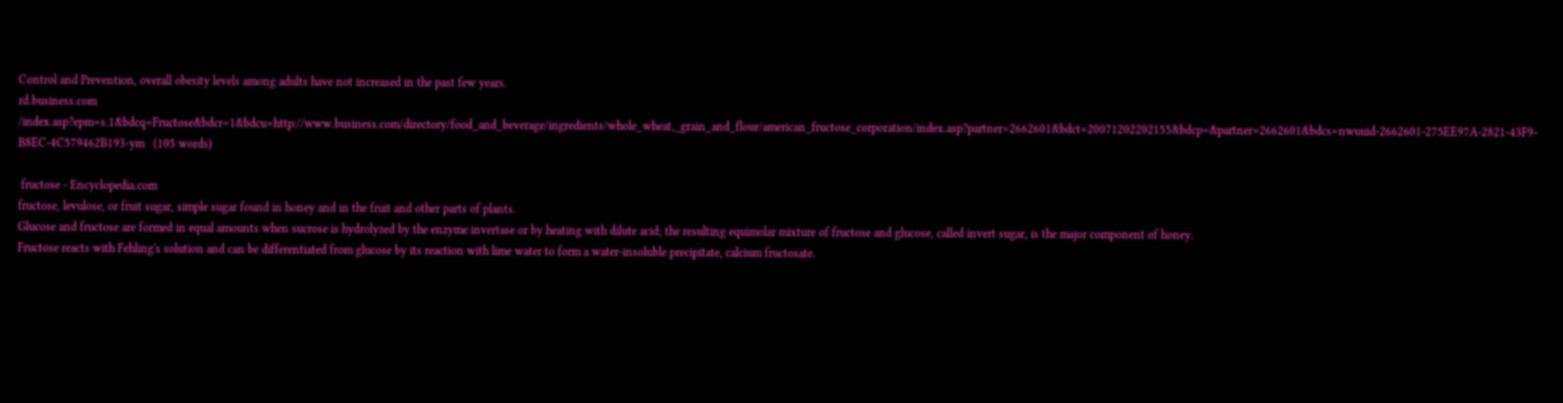Control and Prevention, overall obesity levels among adults have not increased in the past few years.
rd.business.com /index.asp?epm=s.1&bdcq=Fructose&bdcr=1&bdcu=http://www.business.com/directory/food_and_beverage/ingredients/whole_wheat,_grain_and_flour/american_fructose_corporation/index.asp?partner=2662601&bdct=20071202202155&bdcp=&partner=2662601&bdcs=nwuuid-2662601-275EE97A-2821-43F9-B8EC-4C579462B193-ym   (105 words)

 fructose - Encyclopedia.com
fructose, levulose, or fruit sugar, simple sugar found in honey and in the fruit and other parts of plants.
Glucose and fructose are formed in equal amounts when sucrose is hydrolyzed by the enzyme invertase or by heating with dilute acid; the resulting equimolar mixture of fructose and glucose, called invert sugar, is the major component of honey.
Fructose reacts with Fehling's solution and can be differentiated from glucose by its reaction with lime water to form a water-insoluble precipitate, calcium fructosate.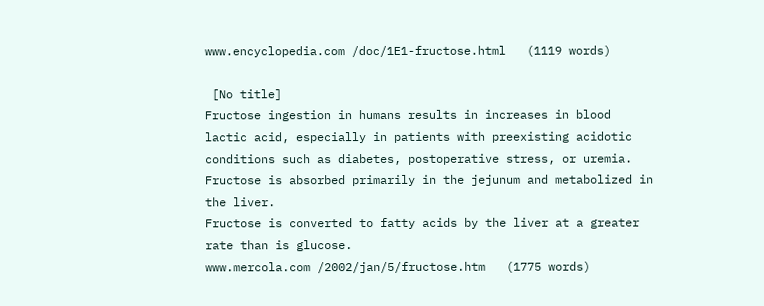www.encyclopedia.com /doc/1E1-fructose.html   (1119 words)

 [No title]
Fructose ingestion in humans results in increases in blood lactic acid, especially in patients with preexisting acidotic conditions such as diabetes, postoperative stress, or uremia.
Fructose is absorbed primarily in the jejunum and metabolized in the liver.
Fructose is converted to fatty acids by the liver at a greater rate than is glucose.
www.mercola.com /2002/jan/5/fructose.htm   (1775 words)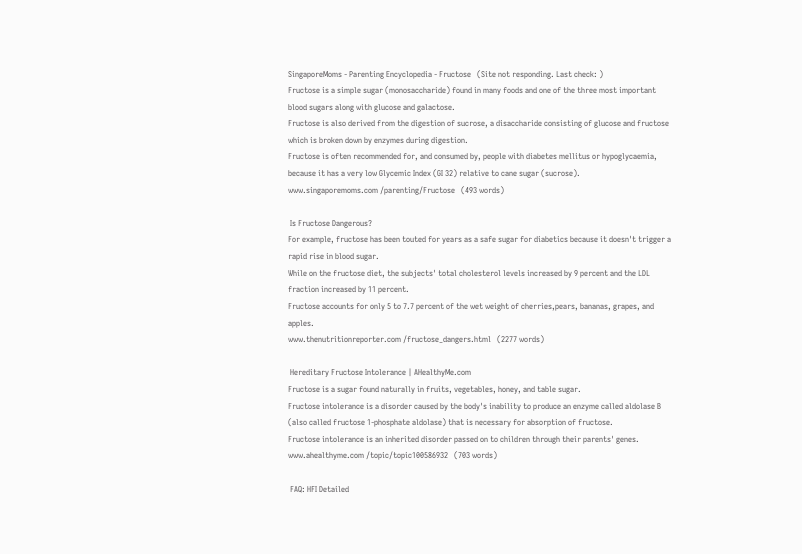SingaporeMoms - Parenting Encyclopedia - Fructose   (Site not responding. Last check: )
Fructose is a simple sugar (monosaccharide) found in many foods and one of the three most important blood sugars along with glucose and galactose.
Fructose is also derived from the digestion of sucrose, a disaccharide consisting of glucose and fructose which is broken down by enzymes during digestion.
Fructose is often recommended for, and consumed by, people with diabetes mellitus or hypoglycaemia, because it has a very low Glycemic Index (GI 32) relative to cane sugar (sucrose).
www.singaporemoms.com /parenting/Fructose   (493 words)

 Is Fructose Dangerous?
For example, fructose has been touted for years as a safe sugar for diabetics because it doesn't trigger a rapid rise in blood sugar.
While on the fructose diet, the subjects' total cholesterol levels increased by 9 percent and the LDL fraction increased by 11 percent.
Fructose accounts for only 5 to 7.7 percent of the wet weight of cherries,pears, bananas, grapes, and apples.
www.thenutritionreporter.com /fructose_dangers.html   (2277 words)

 Hereditary Fructose Intolerance | AHealthyMe.com
Fructose is a sugar found naturally in fruits, vegetables, honey, and table sugar.
Fructose intolerance is a disorder caused by the body's inability to produce an enzyme called aldolase B (also called fructose 1-phosphate aldolase) that is necessary for absorption of fructose.
Fructose intolerance is an inherited disorder passed on to children through their parents' genes.
www.ahealthyme.com /topic/topic100586932   (703 words)

 FAQ: HFI Detailed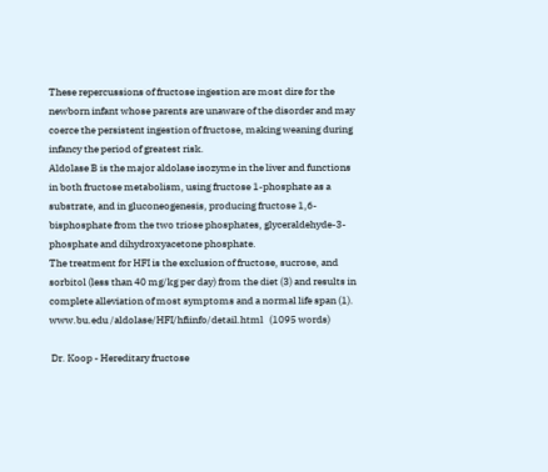These repercussions of fructose ingestion are most dire for the newborn infant whose parents are unaware of the disorder and may coerce the persistent ingestion of fructose, making weaning during infancy the period of greatest risk.
Aldolase B is the major aldolase isozyme in the liver and functions in both fructose metabolism, using fructose 1-phosphate as a substrate, and in gluconeogenesis, producing fructose 1,6-bisphosphate from the two triose phosphates, glyceraldehyde-3-phosphate and dihydroxyacetone phosphate.
The treatment for HFI is the exclusion of fructose, sucrose, and sorbitol (less than 40 mg/kg per day) from the diet (3) and results in complete alleviation of most symptoms and a normal life span (1).
www.bu.edu /aldolase/HFI/hfiinfo/detail.html   (1095 words)

 Dr. Koop - Hereditary fructose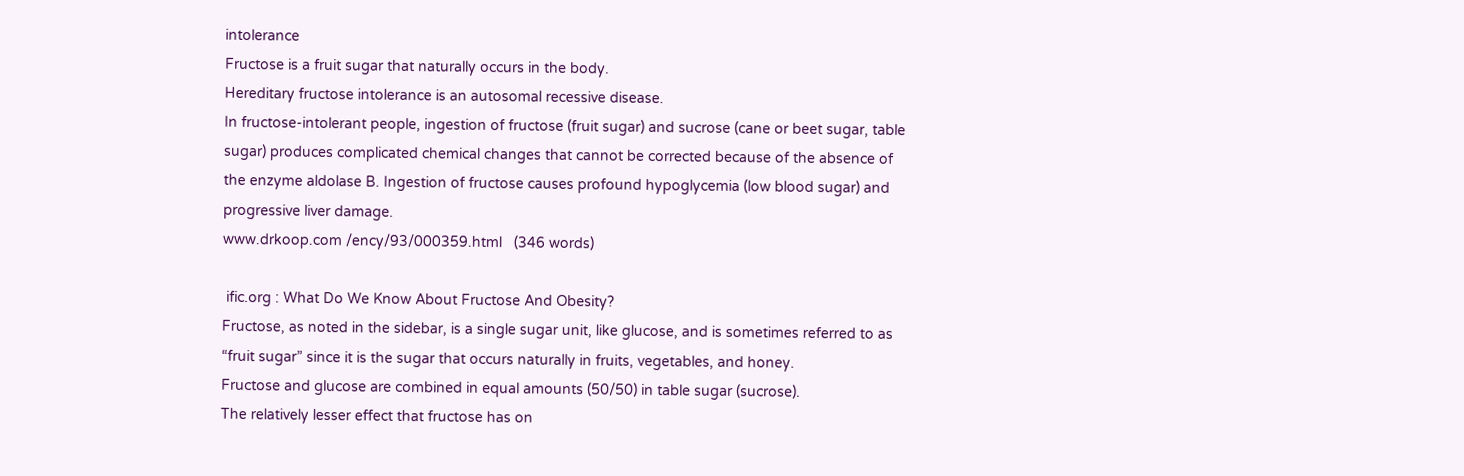intolerance
Fructose is a fruit sugar that naturally occurs in the body.
Hereditary fructose intolerance is an autosomal recessive disease.
In fructose-intolerant people, ingestion of fructose (fruit sugar) and sucrose (cane or beet sugar, table sugar) produces complicated chemical changes that cannot be corrected because of the absence of the enzyme aldolase B. Ingestion of fructose causes profound hypoglycemia (low blood sugar) and progressive liver damage.
www.drkoop.com /ency/93/000359.html   (346 words)

 ific.org : What Do We Know About Fructose And Obesity?
Fructose, as noted in the sidebar, is a single sugar unit, like glucose, and is sometimes referred to as “fruit sugar” since it is the sugar that occurs naturally in fruits, vegetables, and honey.
Fructose and glucose are combined in equal amounts (50/50) in table sugar (sucrose).
The relatively lesser effect that fructose has on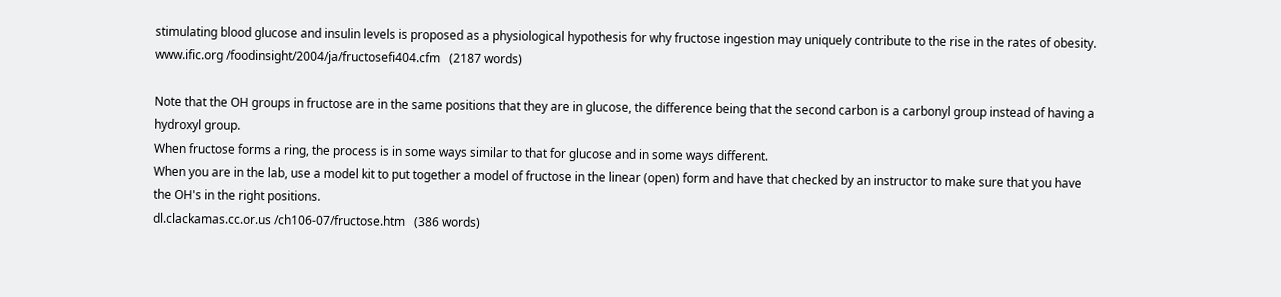stimulating blood glucose and insulin levels is proposed as a physiological hypothesis for why fructose ingestion may uniquely contribute to the rise in the rates of obesity.
www.ific.org /foodinsight/2004/ja/fructosefi404.cfm   (2187 words)

Note that the OH groups in fructose are in the same positions that they are in glucose, the difference being that the second carbon is a carbonyl group instead of having a hydroxyl group.
When fructose forms a ring, the process is in some ways similar to that for glucose and in some ways different.
When you are in the lab, use a model kit to put together a model of fructose in the linear (open) form and have that checked by an instructor to make sure that you have the OH's in the right positions.
dl.clackamas.cc.or.us /ch106-07/fructose.htm   (386 words)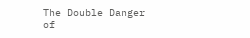The Double Danger of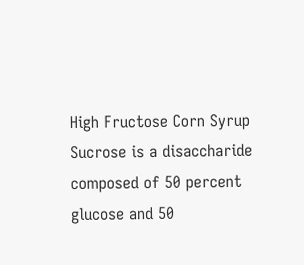High Fructose Corn Syrup
Sucrose is a disaccharide composed of 50 percent glucose and 50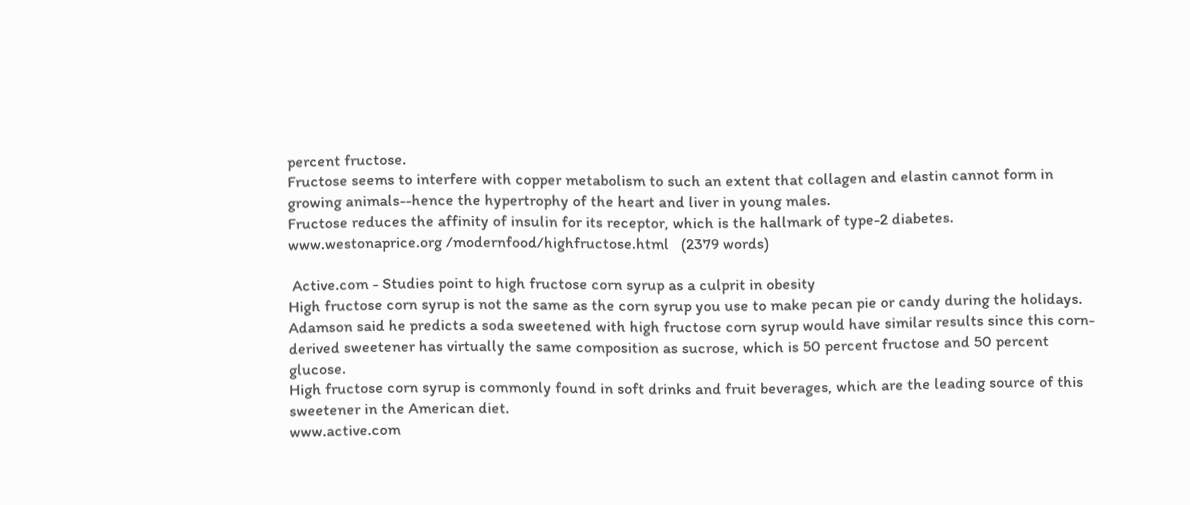percent fructose.
Fructose seems to interfere with copper metabolism to such an extent that collagen and elastin cannot form in growing animals--hence the hypertrophy of the heart and liver in young males.
Fructose reduces the affinity of insulin for its receptor, which is the hallmark of type-2 diabetes.
www.westonaprice.org /modernfood/highfructose.html   (2379 words)

 Active.com - Studies point to high fructose corn syrup as a culprit in obesity
High fructose corn syrup is not the same as the corn syrup you use to make pecan pie or candy during the holidays.
Adamson said he predicts a soda sweetened with high fructose corn syrup would have similar results since this corn-derived sweetener has virtually the same composition as sucrose, which is 50 percent fructose and 50 percent glucose.
High fructose corn syrup is commonly found in soft drinks and fruit beverages, which are the leading source of this sweetener in the American diet.
www.active.com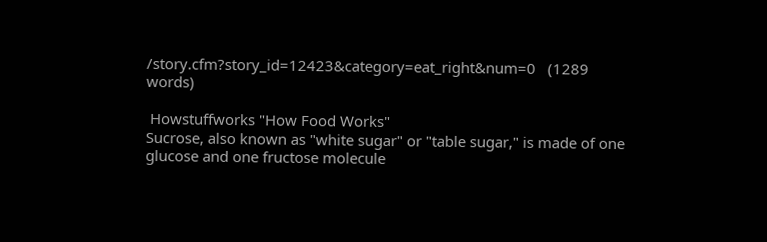/story.cfm?story_id=12423&category=eat_right&num=0   (1289 words)

 Howstuffworks "How Food Works"
Sucrose, also known as "white sugar" or "table sugar," is made of one glucose and one fructose molecule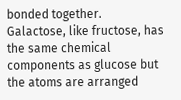bonded together.
Galactose, like fructose, has the same chemical components as glucose but the atoms are arranged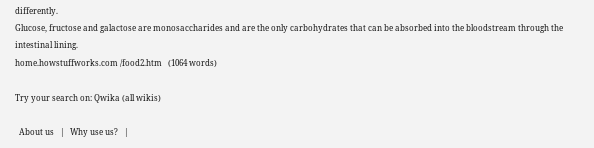differently.
Glucose, fructose and galactose are monosaccharides and are the only carbohydrates that can be absorbed into the bloodstream through the intestinal lining.
home.howstuffworks.com /food2.htm   (1064 words)

Try your search on: Qwika (all wikis)

  About us   |   Why use us?   |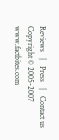Reviews   |   Press   |   Contact us
Copyright © 2005-2007 www.factbites.com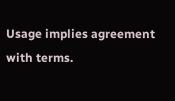Usage implies agreement with terms.